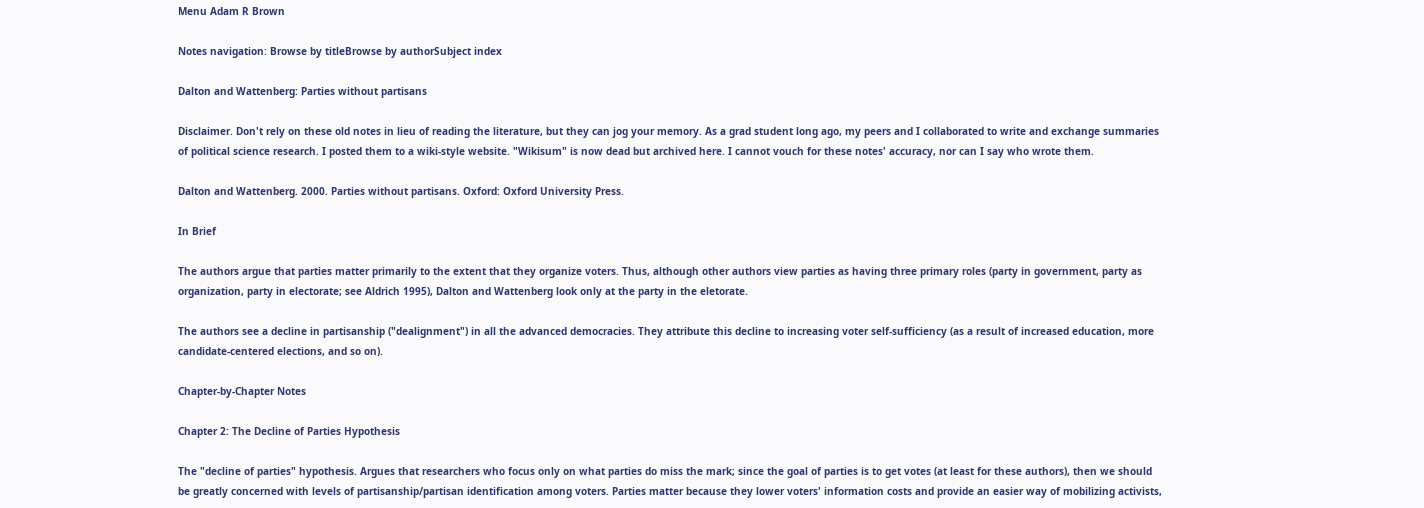Menu Adam R Brown

Notes navigation: Browse by titleBrowse by authorSubject index

Dalton and Wattenberg: Parties without partisans

Disclaimer. Don't rely on these old notes in lieu of reading the literature, but they can jog your memory. As a grad student long ago, my peers and I collaborated to write and exchange summaries of political science research. I posted them to a wiki-style website. "Wikisum" is now dead but archived here. I cannot vouch for these notes' accuracy, nor can I say who wrote them.

Dalton and Wattenberg. 2000. Parties without partisans. Oxford: Oxford University Press.

In Brief

The authors argue that parties matter primarily to the extent that they organize voters. Thus, although other authors view parties as having three primary roles (party in government, party as organization, party in electorate; see Aldrich 1995), Dalton and Wattenberg look only at the party in the eletorate.

The authors see a decline in partisanship ("dealignment") in all the advanced democracies. They attribute this decline to increasing voter self-sufficiency (as a result of increased education, more candidate-centered elections, and so on).

Chapter-by-Chapter Notes

Chapter 2: The Decline of Parties Hypothesis

The "decline of parties" hypothesis. Argues that researchers who focus only on what parties do miss the mark; since the goal of parties is to get votes (at least for these authors), then we should be greatly concerned with levels of partisanship/partisan identification among voters. Parties matter because they lower voters' information costs and provide an easier way of mobilizing activists,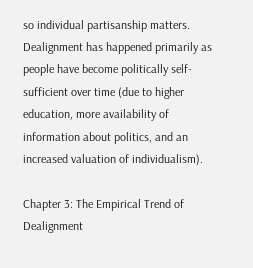so individual partisanship matters. Dealignment has happened primarily as people have become politically self-sufficient over time (due to higher education, more availability of information about politics, and an increased valuation of individualism).

Chapter 3: The Empirical Trend of Dealignment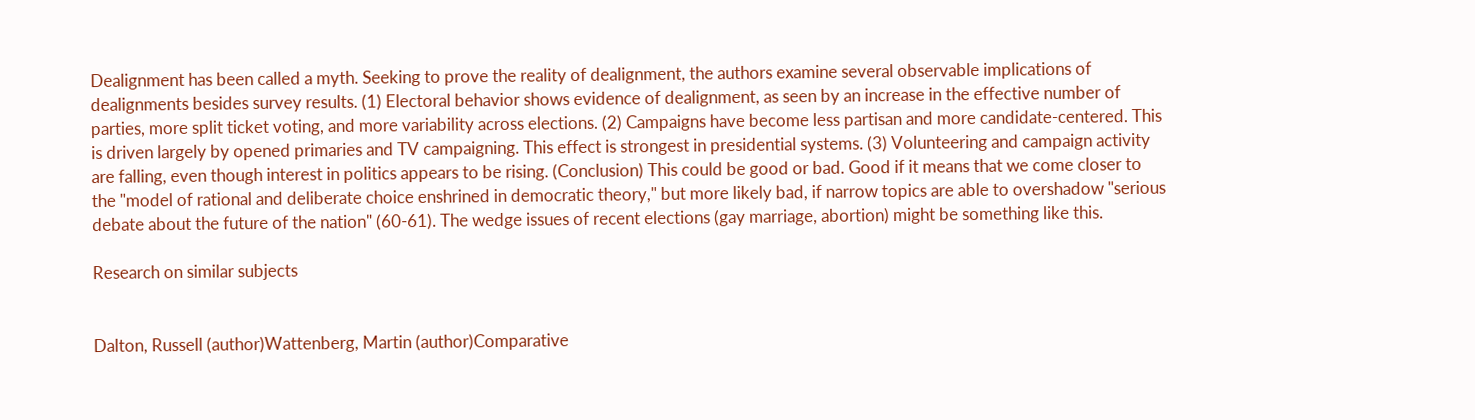Dealignment has been called a myth. Seeking to prove the reality of dealignment, the authors examine several observable implications of dealignments besides survey results. (1) Electoral behavior shows evidence of dealignment, as seen by an increase in the effective number of parties, more split ticket voting, and more variability across elections. (2) Campaigns have become less partisan and more candidate-centered. This is driven largely by opened primaries and TV campaigning. This effect is strongest in presidential systems. (3) Volunteering and campaign activity are falling, even though interest in politics appears to be rising. (Conclusion) This could be good or bad. Good if it means that we come closer to the "model of rational and deliberate choice enshrined in democratic theory," but more likely bad, if narrow topics are able to overshadow "serious debate about the future of the nation" (60-61). The wedge issues of recent elections (gay marriage, abortion) might be something like this.

Research on similar subjects


Dalton, Russell (author)Wattenberg, Martin (author)Comparative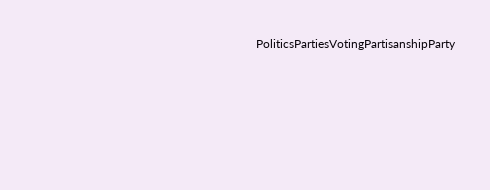PoliticsPartiesVotingPartisanshipParty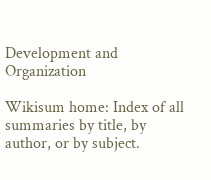Development and Organization

Wikisum home: Index of all summaries by title, by author, or by subject.